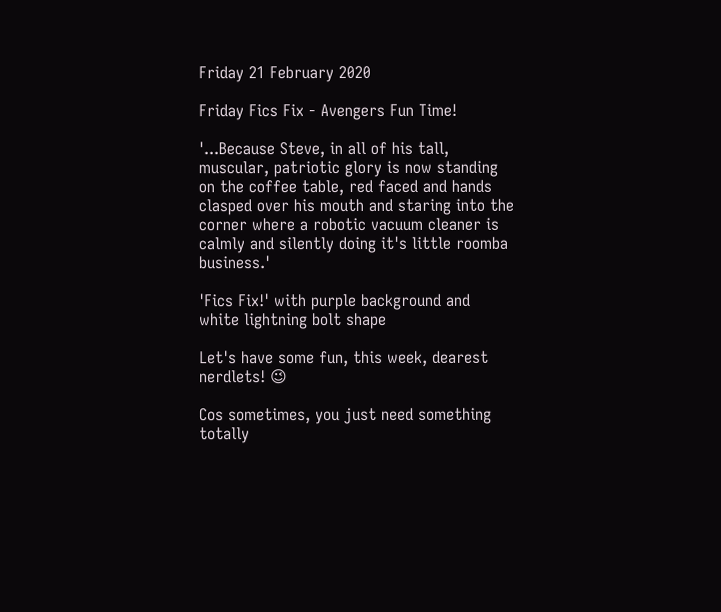Friday 21 February 2020

Friday Fics Fix - Avengers Fun Time!

'...Because Steve, in all of his tall, muscular, patriotic glory is now standing on the coffee table, red faced and hands clasped over his mouth and staring into the corner where a robotic vacuum cleaner is calmly and silently doing it's little roomba business.'

'Fics Fix!' with purple background and white lightning bolt shape

Let's have some fun, this week, dearest nerdlets! 😉

Cos sometimes, you just need something totally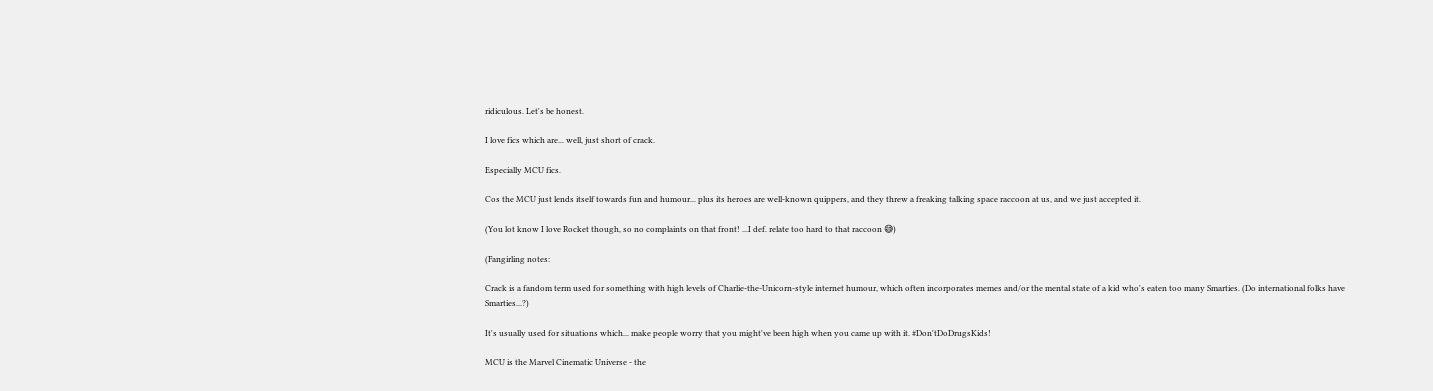ridiculous. Let's be honest.

I love fics which are... well, just short of crack.

Especially MCU fics.

Cos the MCU just lends itself towards fun and humour... plus its heroes are well-known quippers, and they threw a freaking talking space raccoon at us, and we just accepted it.

(You lot know I love Rocket though, so no complaints on that front! ...I def. relate too hard to that raccoon 😅)

(Fangirling notes:

Crack is a fandom term used for something with high levels of Charlie-the-Unicorn-style internet humour, which often incorporates memes and/or the mental state of a kid who's eaten too many Smarties. (Do international folks have Smarties...?)

It's usually used for situations which... make people worry that you might've been high when you came up with it. #Don'tDoDrugsKids!

MCU is the Marvel Cinematic Universe - the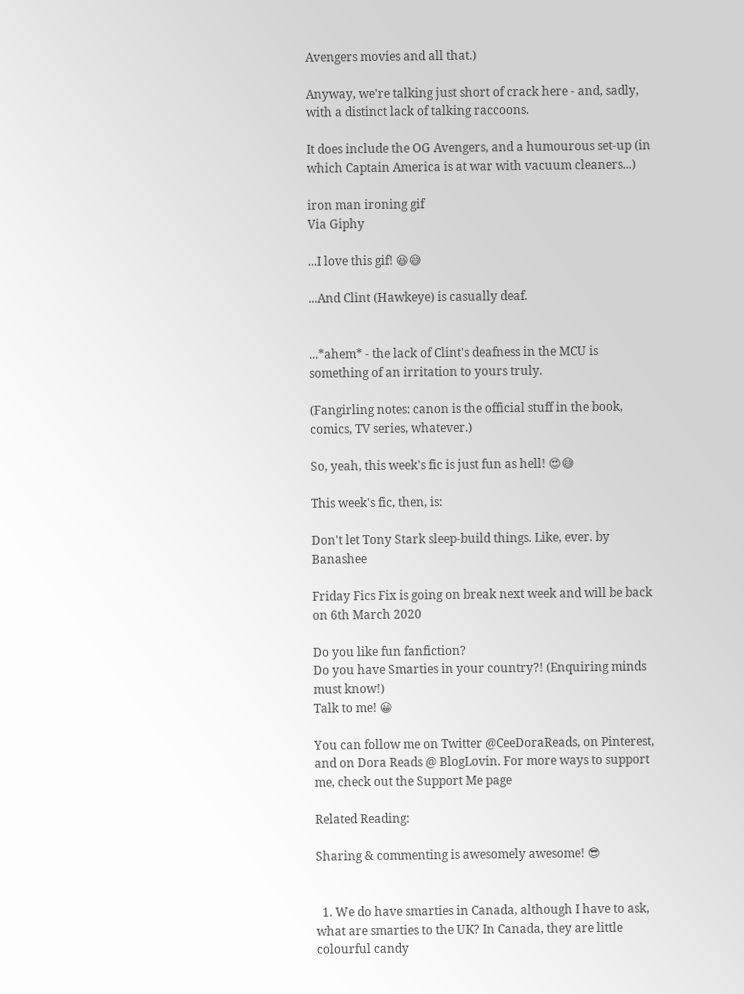Avengers movies and all that.)

Anyway, we're talking just short of crack here - and, sadly, with a distinct lack of talking raccoons.

It does include the OG Avengers, and a humourous set-up (in which Captain America is at war with vacuum cleaners...)

iron man ironing gif
Via Giphy

...I love this gif! 😆😅

...And Clint (Hawkeye) is casually deaf.


...*ahem* - the lack of Clint's deafness in the MCU is something of an irritation to yours truly.

(Fangirling notes: canon is the official stuff in the book, comics, TV series, whatever.)

So, yeah, this week's fic is just fun as hell! 😍😅

This week's fic, then, is:

Don't let Tony Stark sleep-build things. Like, ever. by Banashee

Friday Fics Fix is going on break next week and will be back on 6th March 2020

Do you like fun fanfiction?
Do you have Smarties in your country?! (Enquiring minds must know!)
Talk to me! 😀

You can follow me on Twitter @CeeDoraReads, on Pinterest, and on Dora Reads @ BlogLovin. For more ways to support me, check out the Support Me page

Related Reading:

Sharing & commenting is awesomely awesome! 😎


  1. We do have smarties in Canada, although I have to ask, what are smarties to the UK? In Canada, they are little colourful candy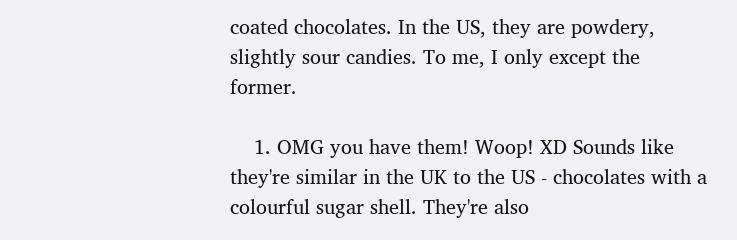coated chocolates. In the US, they are powdery, slightly sour candies. To me, I only except the former.

    1. OMG you have them! Woop! XD Sounds like they're similar in the UK to the US - chocolates with a colourful sugar shell. They're also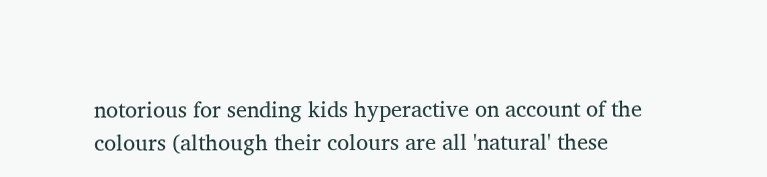notorious for sending kids hyperactive on account of the colours (although their colours are all 'natural' these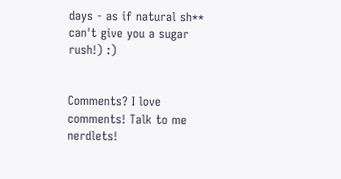days - as if natural sh** can't give you a sugar rush!) :)


Comments? I love comments! Talk to me nerdlets!